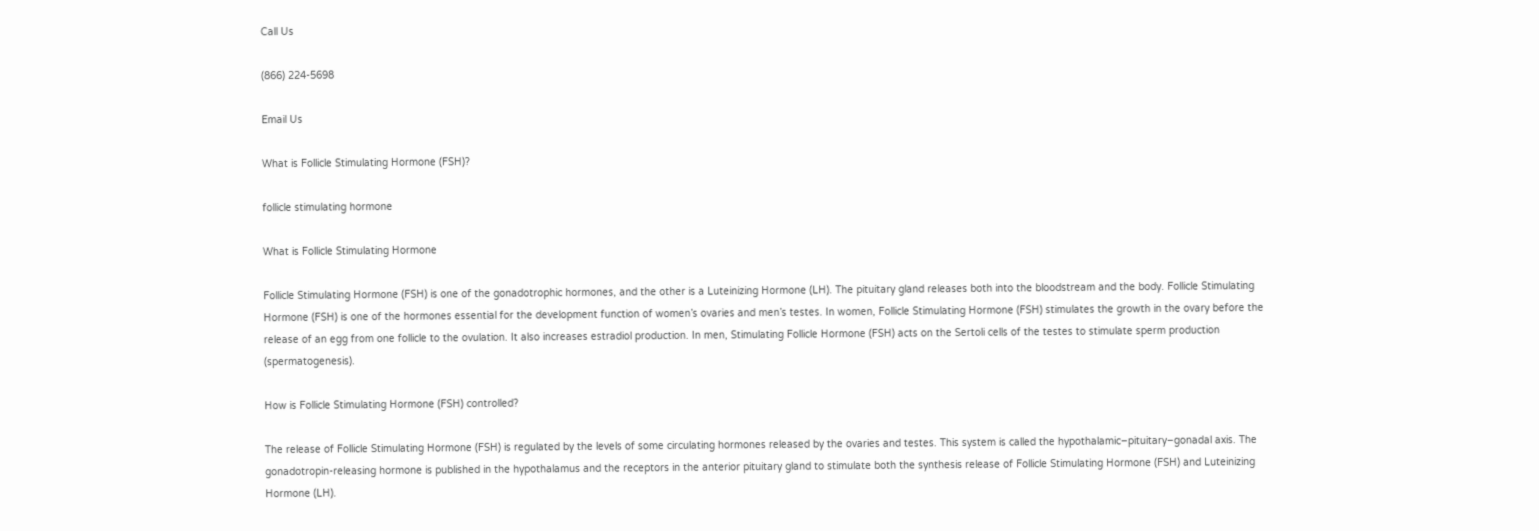Call Us

(866) 224-5698

Email Us

What is Follicle Stimulating Hormone (FSH)?

follicle stimulating hormone

What is Follicle Stimulating Hormone

Follicle Stimulating Hormone (FSH) is one of the gonadotrophic hormones, and the other is a Luteinizing Hormone (LH). The pituitary gland releases both into the bloodstream and the body. Follicle Stimulating Hormone (FSH) is one of the hormones essential for the development function of women’s ovaries and men’s testes. In women, Follicle Stimulating Hormone (FSH) stimulates the growth in the ovary before the release of an egg from one follicle to the ovulation. It also increases estradiol production. In men, Stimulating Follicle Hormone (FSH) acts on the Sertoli cells of the testes to stimulate sperm production (spermatogenesis).

How is Follicle Stimulating Hormone (FSH) controlled?

The release of Follicle Stimulating Hormone (FSH) is regulated by the levels of some circulating hormones released by the ovaries and testes. This system is called the hypothalamic–pituitary–gonadal axis. The gonadotropin-releasing hormone is published in the hypothalamus and the receptors in the anterior pituitary gland to stimulate both the synthesis release of Follicle Stimulating Hormone (FSH) and Luteinizing Hormone (LH).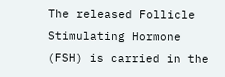The released Follicle Stimulating Hormone (FSH) is carried in the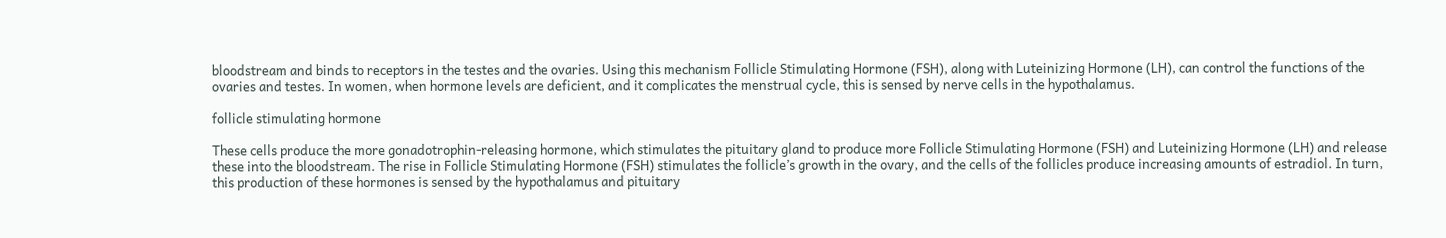bloodstream and binds to receptors in the testes and the ovaries. Using this mechanism Follicle Stimulating Hormone (FSH), along with Luteinizing Hormone (LH), can control the functions of the ovaries and testes. In women, when hormone levels are deficient, and it complicates the menstrual cycle, this is sensed by nerve cells in the hypothalamus.

follicle stimulating hormone

These cells produce the more gonadotrophin-releasing hormone, which stimulates the pituitary gland to produce more Follicle Stimulating Hormone (FSH) and Luteinizing Hormone (LH) and release these into the bloodstream. The rise in Follicle Stimulating Hormone (FSH) stimulates the follicle’s growth in the ovary, and the cells of the follicles produce increasing amounts of estradiol. In turn, this production of these hormones is sensed by the hypothalamus and pituitary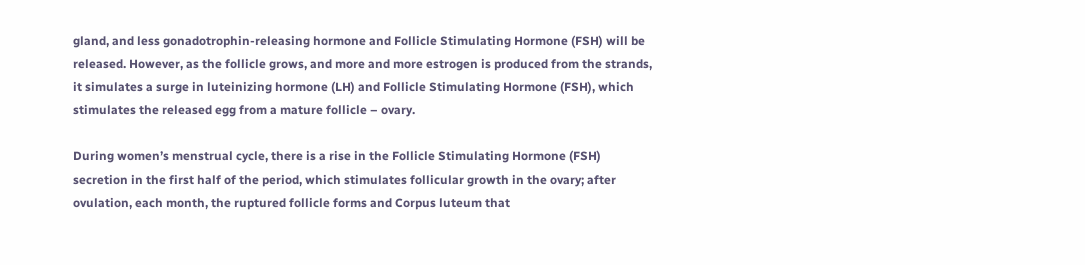gland, and less gonadotrophin-releasing hormone and Follicle Stimulating Hormone (FSH) will be released. However, as the follicle grows, and more and more estrogen is produced from the strands, it simulates a surge in luteinizing hormone (LH) and Follicle Stimulating Hormone (FSH), which stimulates the released egg from a mature follicle – ovary.

During women’s menstrual cycle, there is a rise in the Follicle Stimulating Hormone (FSH) secretion in the first half of the period, which stimulates follicular growth in the ovary; after ovulation, each month, the ruptured follicle forms and Corpus luteum that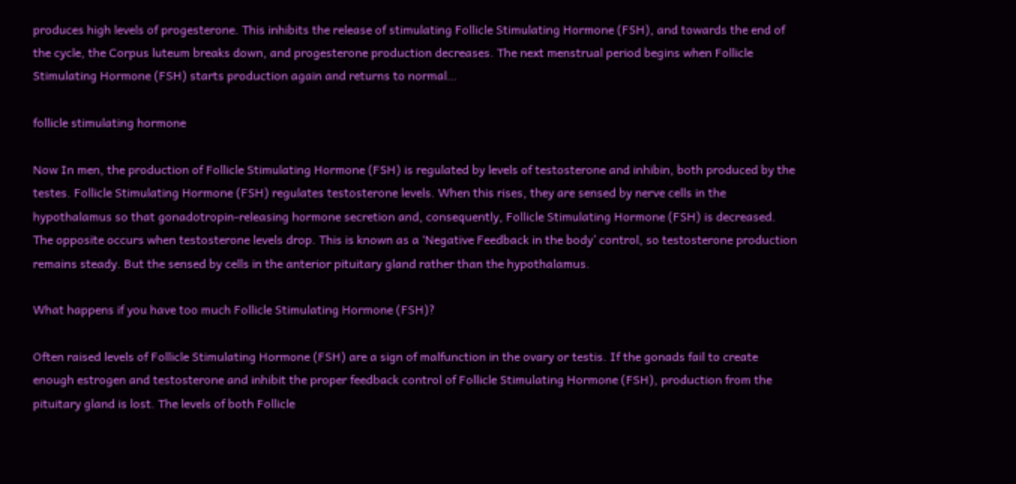produces high levels of progesterone. This inhibits the release of stimulating Follicle Stimulating Hormone (FSH), and towards the end of the cycle, the Corpus luteum breaks down, and progesterone production decreases. The next menstrual period begins when Follicle Stimulating Hormone (FSH) starts production again and returns to normal…

follicle stimulating hormone

Now In men, the production of Follicle Stimulating Hormone (FSH) is regulated by levels of testosterone and inhibin, both produced by the testes. Follicle Stimulating Hormone (FSH) regulates testosterone levels. When this rises, they are sensed by nerve cells in the hypothalamus so that gonadotropin-releasing hormone secretion and, consequently, Follicle Stimulating Hormone (FSH) is decreased. The opposite occurs when testosterone levels drop. This is known as a ‘Negative Feedback in the body’ control, so testosterone production remains steady. But the sensed by cells in the anterior pituitary gland rather than the hypothalamus.

What happens if you have too much Follicle Stimulating Hormone (FSH)?

Often raised levels of Follicle Stimulating Hormone (FSH) are a sign of malfunction in the ovary or testis. If the gonads fail to create enough estrogen and testosterone and inhibit the proper feedback control of Follicle Stimulating Hormone (FSH), production from the pituitary gland is lost. The levels of both Follicle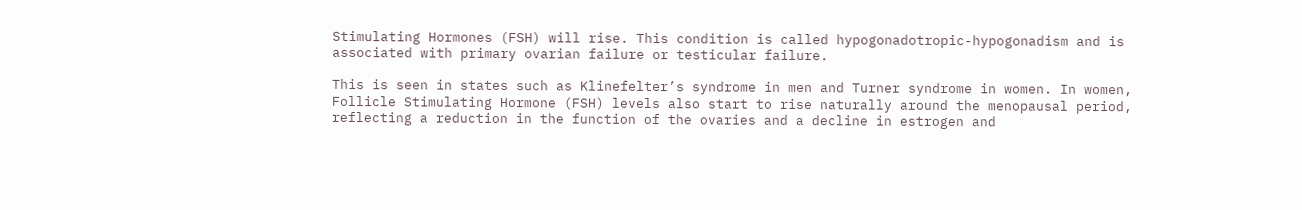Stimulating Hormones (FSH) will rise. This condition is called hypogonadotropic-hypogonadism and is associated with primary ovarian failure or testicular failure.

This is seen in states such as Klinefelter’s syndrome in men and Turner syndrome in women. In women, Follicle Stimulating Hormone (FSH) levels also start to rise naturally around the menopausal period, reflecting a reduction in the function of the ovaries and a decline in estrogen and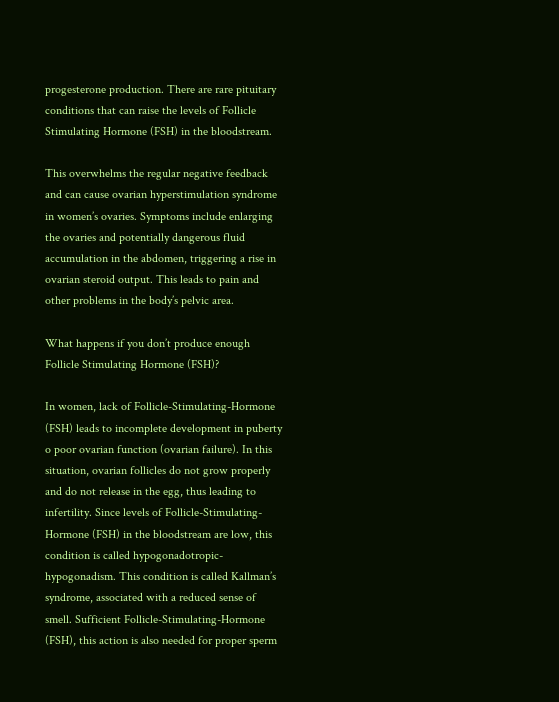progesterone production. There are rare pituitary conditions that can raise the levels of Follicle Stimulating Hormone (FSH) in the bloodstream.

This overwhelms the regular negative feedback and can cause ovarian hyperstimulation syndrome in women’s ovaries. Symptoms include enlarging the ovaries and potentially dangerous fluid accumulation in the abdomen, triggering a rise in ovarian steroid output. This leads to pain and other problems in the body’s pelvic area.

What happens if you don’t produce enough Follicle Stimulating Hormone (FSH)?

In women, lack of Follicle-Stimulating-Hormone (FSH) leads to incomplete development in puberty o poor ovarian function (ovarian failure). In this situation, ovarian follicles do not grow properly and do not release in the egg, thus leading to infertility. Since levels of Follicle-Stimulating-Hormone (FSH) in the bloodstream are low, this condition is called hypogonadotropic-hypogonadism. This condition is called Kallman’s syndrome, associated with a reduced sense of smell. Sufficient Follicle-Stimulating-Hormone (FSH), this action is also needed for proper sperm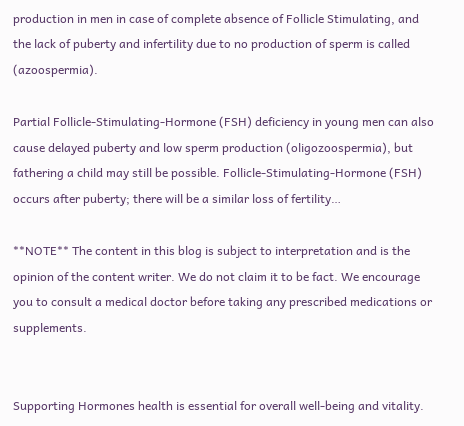production in men in case of complete absence of Follicle Stimulating, and the lack of puberty and infertility due to no production of sperm is called (azoospermia).

Partial Follicle-Stimulating-Hormone (FSH) deficiency in young men can also cause delayed puberty and low sperm production (oligozoospermia), but fathering a child may still be possible. Follicle-Stimulating-Hormone (FSH) occurs after puberty; there will be a similar loss of fertility…

**NOTE** The content in this blog is subject to interpretation and is the opinion of the content writer. We do not claim it to be fact. We encourage you to consult a medical doctor before taking any prescribed medications or supplements.


Supporting Hormones health is essential for overall well-being and vitality.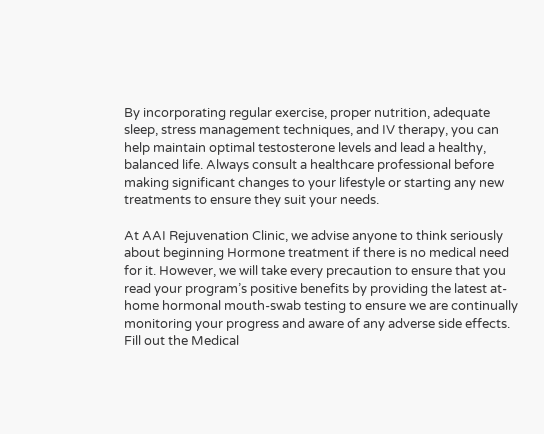By incorporating regular exercise, proper nutrition, adequate sleep, stress management techniques, and IV therapy, you can help maintain optimal testosterone levels and lead a healthy, balanced life. Always consult a healthcare professional before making significant changes to your lifestyle or starting any new treatments to ensure they suit your needs.

At AAI Rejuvenation Clinic, we advise anyone to think seriously about beginning Hormone treatment if there is no medical need for it. However, we will take every precaution to ensure that you read your program’s positive benefits by providing the latest at-home hormonal mouth-swab testing to ensure we are continually monitoring your progress and aware of any adverse side effects. Fill out the Medical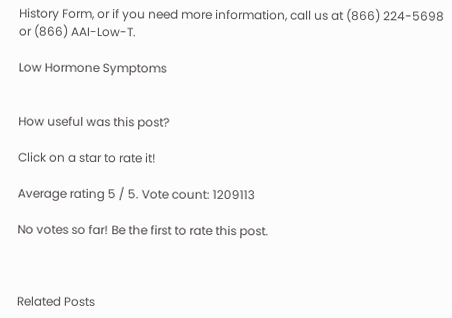History Form, or if you need more information, call us at (866) 224-5698 or (866) AAI-Low-T.

Low Hormone Symptoms


How useful was this post?

Click on a star to rate it!

Average rating 5 / 5. Vote count: 1209113

No votes so far! Be the first to rate this post.



Related Posts